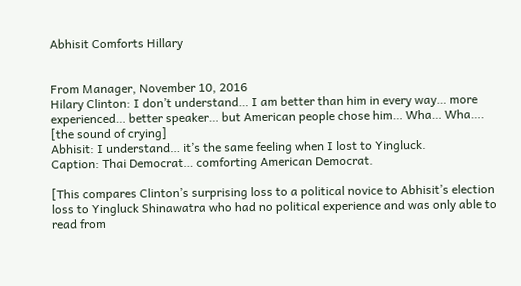Abhisit Comforts Hillary


From Manager, November 10, 2016
Hilary Clinton: I don’t understand… I am better than him in every way… more experienced… better speaker… but American people chose him… Wha… Wha…. [the sound of crying]
Abhisit: I understand… it’s the same feeling when I lost to Yingluck.
Caption: Thai Democrat… comforting American Democrat.

[This compares Clinton’s surprising loss to a political novice to Abhisit’s election loss to Yingluck Shinawatra who had no political experience and was only able to read from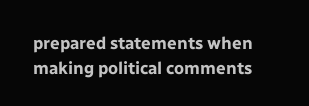prepared statements when making political comments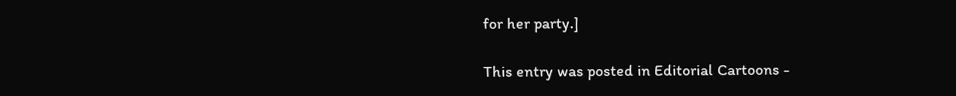for her party.]

This entry was posted in Editorial Cartoons -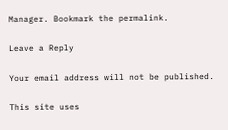Manager. Bookmark the permalink.

Leave a Reply

Your email address will not be published.

This site uses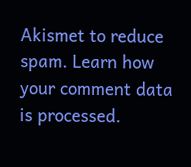Akismet to reduce spam. Learn how your comment data is processed.